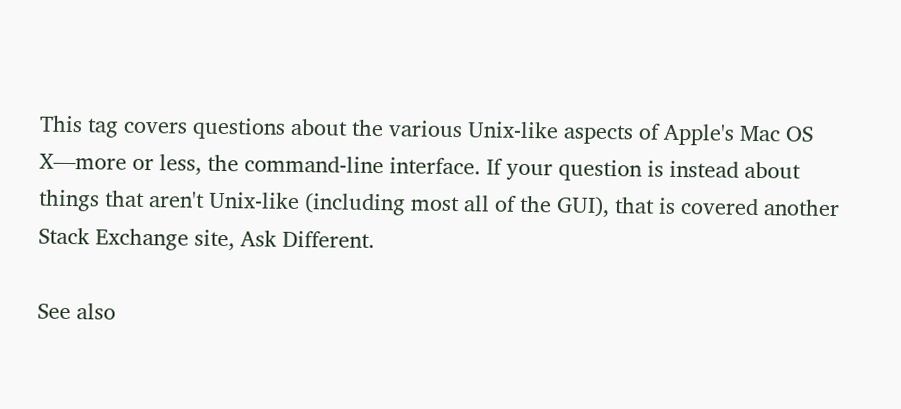This tag covers questions about the various Unix-like aspects of Apple's Mac OS X—more or less, the command-line interface. If your question is instead about things that aren't Unix-like (including most all of the GUI), that is covered another Stack Exchange site, Ask Different.

See also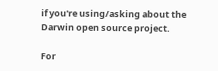if you're using/asking about the Darwin open source project.

For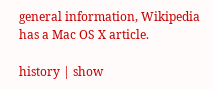general information, Wikipedia has a Mac OS X article.

history | show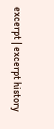excerpt | excerpt history